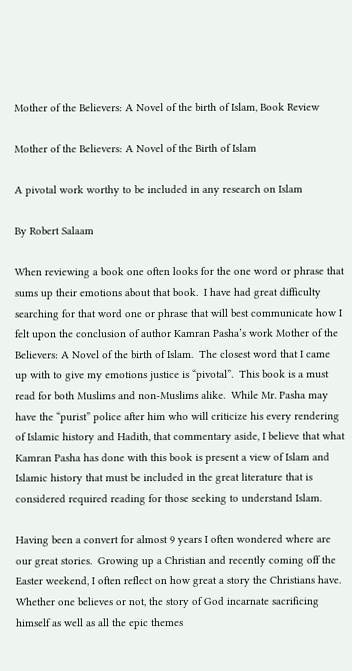Mother of the Believers: A Novel of the birth of Islam, Book Review

Mother of the Believers: A Novel of the Birth of Islam

A pivotal work worthy to be included in any research on Islam

By Robert Salaam

When reviewing a book one often looks for the one word or phrase that sums up their emotions about that book.  I have had great difficulty searching for that word one or phrase that will best communicate how I felt upon the conclusion of author Kamran Pasha’s work Mother of the Believers: A Novel of the birth of Islam.  The closest word that I came up with to give my emotions justice is “pivotal”.  This book is a must read for both Muslims and non-Muslims alike.  While Mr. Pasha may have the “purist” police after him who will criticize his every rendering of Islamic history and Hadith, that commentary aside, I believe that what Kamran Pasha has done with this book is present a view of Islam and Islamic history that must be included in the great literature that is considered required reading for those seeking to understand Islam.

Having been a convert for almost 9 years I often wondered where are our great stories.  Growing up a Christian and recently coming off the Easter weekend, I often reflect on how great a story the Christians have.  Whether one believes or not, the story of God incarnate sacrificing himself as well as all the epic themes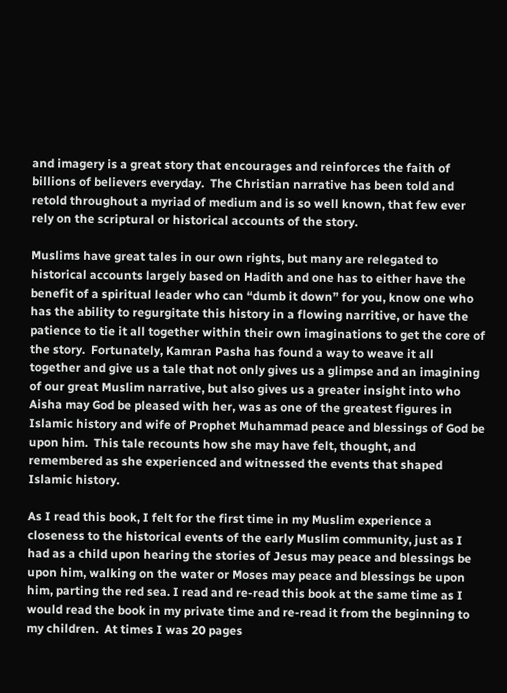and imagery is a great story that encourages and reinforces the faith of billions of believers everyday.  The Christian narrative has been told and retold throughout a myriad of medium and is so well known, that few ever rely on the scriptural or historical accounts of the story.

Muslims have great tales in our own rights, but many are relegated to historical accounts largely based on Hadith and one has to either have the benefit of a spiritual leader who can “dumb it down” for you, know one who has the ability to regurgitate this history in a flowing narritive, or have the patience to tie it all together within their own imaginations to get the core of the story.  Fortunately, Kamran Pasha has found a way to weave it all together and give us a tale that not only gives us a glimpse and an imagining of our great Muslim narrative, but also gives us a greater insight into who Aisha may God be pleased with her, was as one of the greatest figures in Islamic history and wife of Prophet Muhammad peace and blessings of God be upon him.  This tale recounts how she may have felt, thought, and remembered as she experienced and witnessed the events that shaped Islamic history.

As I read this book, I felt for the first time in my Muslim experience a closeness to the historical events of the early Muslim community, just as I had as a child upon hearing the stories of Jesus may peace and blessings be upon him, walking on the water or Moses may peace and blessings be upon him, parting the red sea. I read and re-read this book at the same time as I would read the book in my private time and re-read it from the beginning to my children.  At times I was 20 pages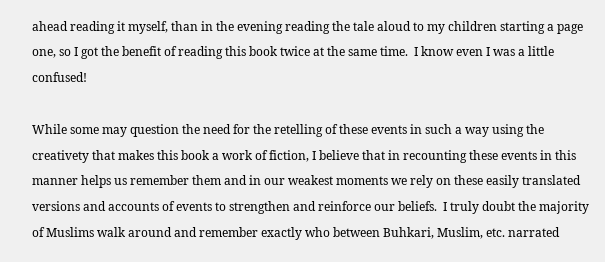ahead reading it myself, than in the evening reading the tale aloud to my children starting a page one, so I got the benefit of reading this book twice at the same time.  I know even I was a little confused!

While some may question the need for the retelling of these events in such a way using the creativety that makes this book a work of fiction, I believe that in recounting these events in this manner helps us remember them and in our weakest moments we rely on these easily translated versions and accounts of events to strengthen and reinforce our beliefs.  I truly doubt the majority of Muslims walk around and remember exactly who between Buhkari, Muslim, etc. narrated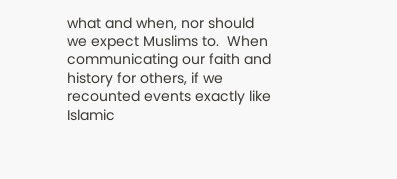what and when, nor should we expect Muslims to.  When communicating our faith and history for others, if we recounted events exactly like Islamic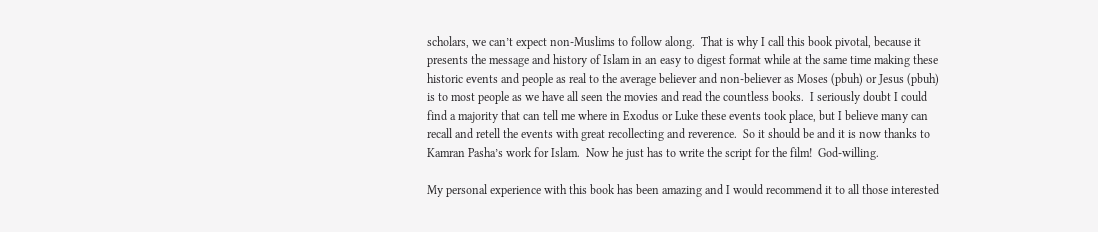scholars, we can’t expect non-Muslims to follow along.  That is why I call this book pivotal, because it presents the message and history of Islam in an easy to digest format while at the same time making these historic events and people as real to the average believer and non-believer as Moses (pbuh) or Jesus (pbuh) is to most people as we have all seen the movies and read the countless books.  I seriously doubt I could find a majority that can tell me where in Exodus or Luke these events took place, but I believe many can recall and retell the events with great recollecting and reverence.  So it should be and it is now thanks to Kamran Pasha’s work for Islam.  Now he just has to write the script for the film!  God-willing.

My personal experience with this book has been amazing and I would recommend it to all those interested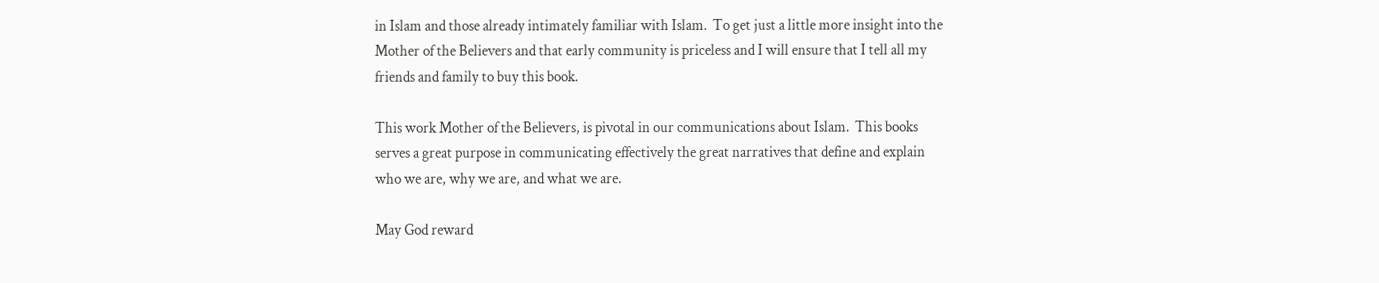in Islam and those already intimately familiar with Islam.  To get just a little more insight into the Mother of the Believers and that early community is priceless and I will ensure that I tell all my friends and family to buy this book.

This work Mother of the Believers, is pivotal in our communications about Islam.  This books serves a great purpose in communicating effectively the great narratives that define and explain who we are, why we are, and what we are.

May God reward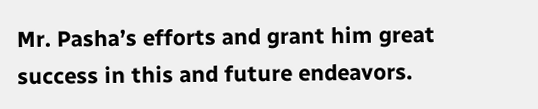Mr. Pasha’s efforts and grant him great success in this and future endeavors.